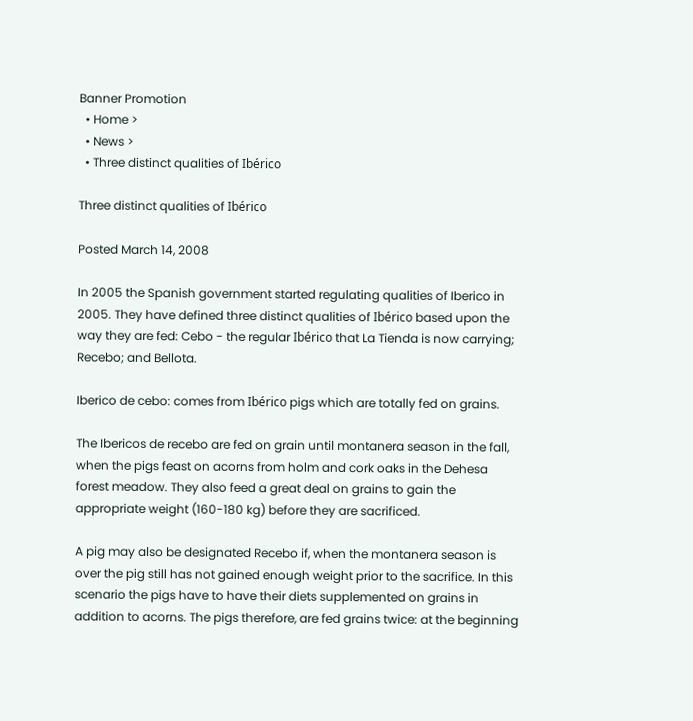Banner Promotion
  • Home >
  • News >
  • Three distinct qualities of Ibérico

Three distinct qualities of Ibérico

Posted March 14, 2008

In 2005 the Spanish government started regulating qualities of Iberico in 2005. They have defined three distinct qualities of Ibérico based upon the way they are fed: Cebo - the regular Ibérico that La Tienda is now carrying; Recebo; and Bellota.

Iberico de cebo: comes from Ibérico pigs which are totally fed on grains.

The Ibericos de recebo are fed on grain until montanera season in the fall, when the pigs feast on acorns from holm and cork oaks in the Dehesa forest meadow. They also feed a great deal on grains to gain the appropriate weight (160-180 kg) before they are sacrificed.

A pig may also be designated Recebo if, when the montanera season is over the pig still has not gained enough weight prior to the sacrifice. In this scenario the pigs have to have their diets supplemented on grains in addition to acorns. The pigs therefore, are fed grains twice: at the beginning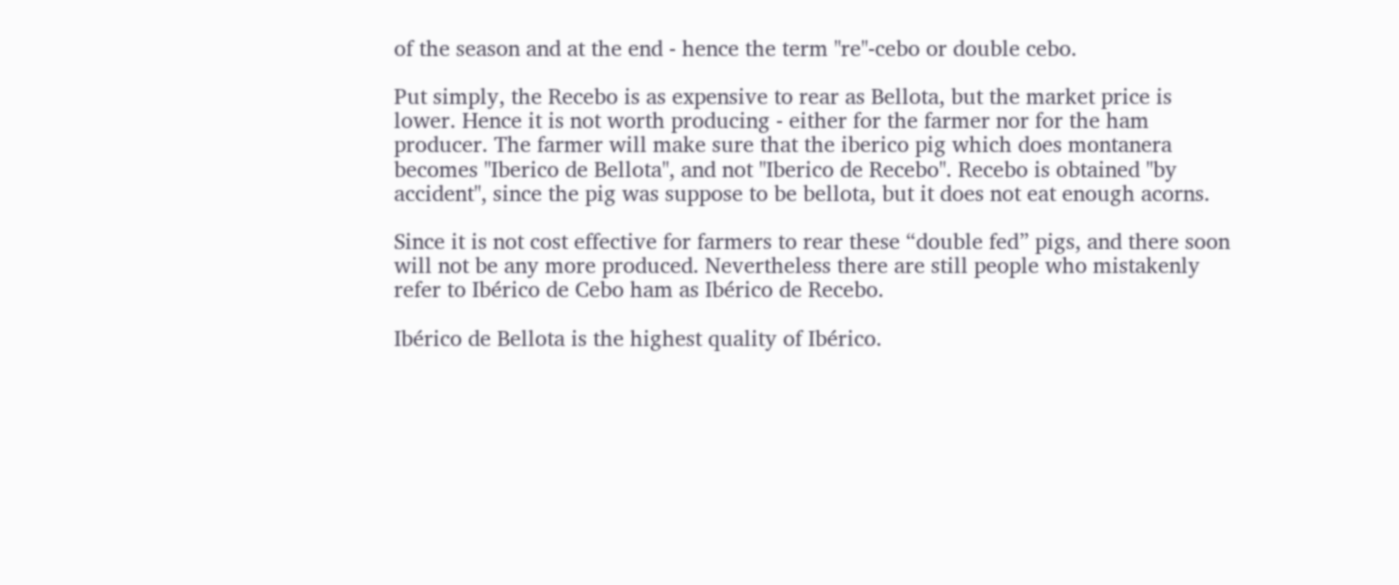of the season and at the end - hence the term "re"-cebo or double cebo.

Put simply, the Recebo is as expensive to rear as Bellota, but the market price is lower. Hence it is not worth producing - either for the farmer nor for the ham producer. The farmer will make sure that the iberico pig which does montanera becomes "Iberico de Bellota", and not "Iberico de Recebo". Recebo is obtained "by accident", since the pig was suppose to be bellota, but it does not eat enough acorns.

Since it is not cost effective for farmers to rear these “double fed” pigs, and there soon will not be any more produced. Nevertheless there are still people who mistakenly refer to Ibérico de Cebo ham as Ibérico de Recebo.

Ibérico de Bellota is the highest quality of Ibérico.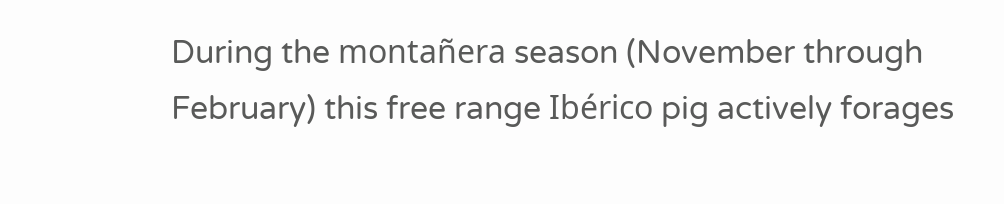During the montañera season (November through February) this free range Ibérico pig actively forages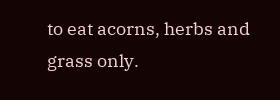to eat acorns, herbs and grass only.